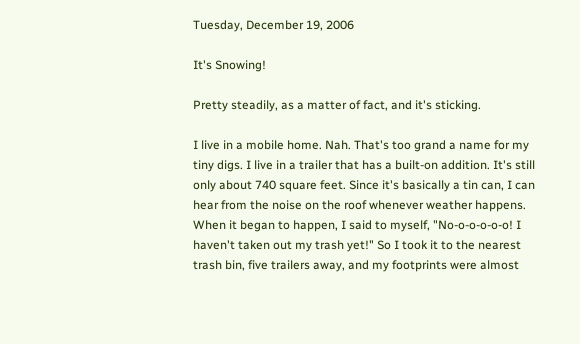Tuesday, December 19, 2006

It's Snowing!

Pretty steadily, as a matter of fact, and it's sticking.

I live in a mobile home. Nah. That's too grand a name for my tiny digs. I live in a trailer that has a built-on addition. It's still only about 740 square feet. Since it's basically a tin can, I can hear from the noise on the roof whenever weather happens. When it began to happen, I said to myself, "No-o-o-o-o-o! I haven't taken out my trash yet!" So I took it to the nearest trash bin, five trailers away, and my footprints were almost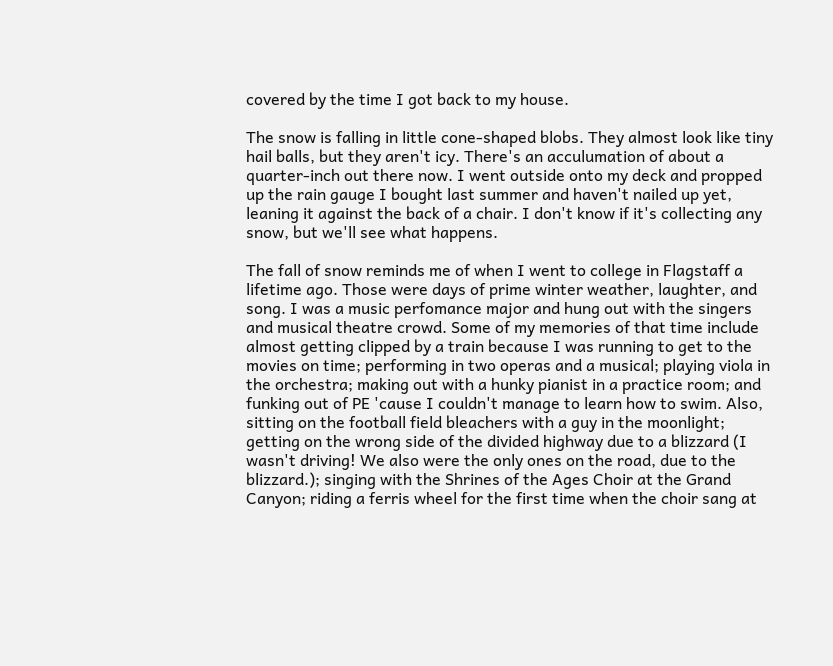covered by the time I got back to my house.

The snow is falling in little cone-shaped blobs. They almost look like tiny hail balls, but they aren't icy. There's an acculumation of about a quarter-inch out there now. I went outside onto my deck and propped up the rain gauge I bought last summer and haven't nailed up yet, leaning it against the back of a chair. I don't know if it's collecting any snow, but we'll see what happens.

The fall of snow reminds me of when I went to college in Flagstaff a lifetime ago. Those were days of prime winter weather, laughter, and song. I was a music perfomance major and hung out with the singers and musical theatre crowd. Some of my memories of that time include almost getting clipped by a train because I was running to get to the movies on time; performing in two operas and a musical; playing viola in the orchestra; making out with a hunky pianist in a practice room; and funking out of PE 'cause I couldn't manage to learn how to swim. Also, sitting on the football field bleachers with a guy in the moonlight; getting on the wrong side of the divided highway due to a blizzard (I wasn't driving! We also were the only ones on the road, due to the blizzard.); singing with the Shrines of the Ages Choir at the Grand Canyon; riding a ferris wheel for the first time when the choir sang at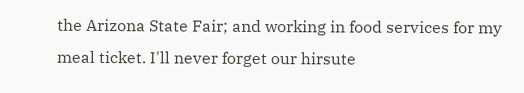the Arizona State Fair; and working in food services for my meal ticket. I'll never forget our hirsute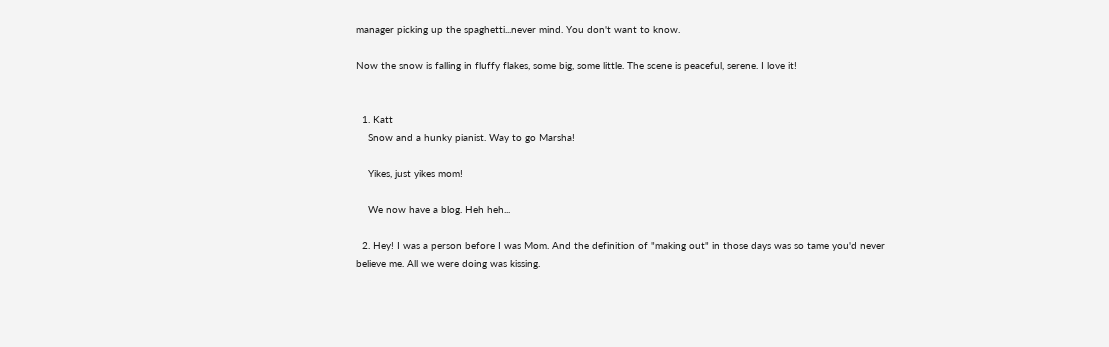manager picking up the spaghetti...never mind. You don't want to know.

Now the snow is falling in fluffy flakes, some big, some little. The scene is peaceful, serene. I love it!


  1. Katt
    Snow and a hunky pianist. Way to go Marsha!

    Yikes, just yikes mom!

    We now have a blog. Heh heh...

  2. Hey! I was a person before I was Mom. And the definition of "making out" in those days was so tame you'd never believe me. All we were doing was kissing.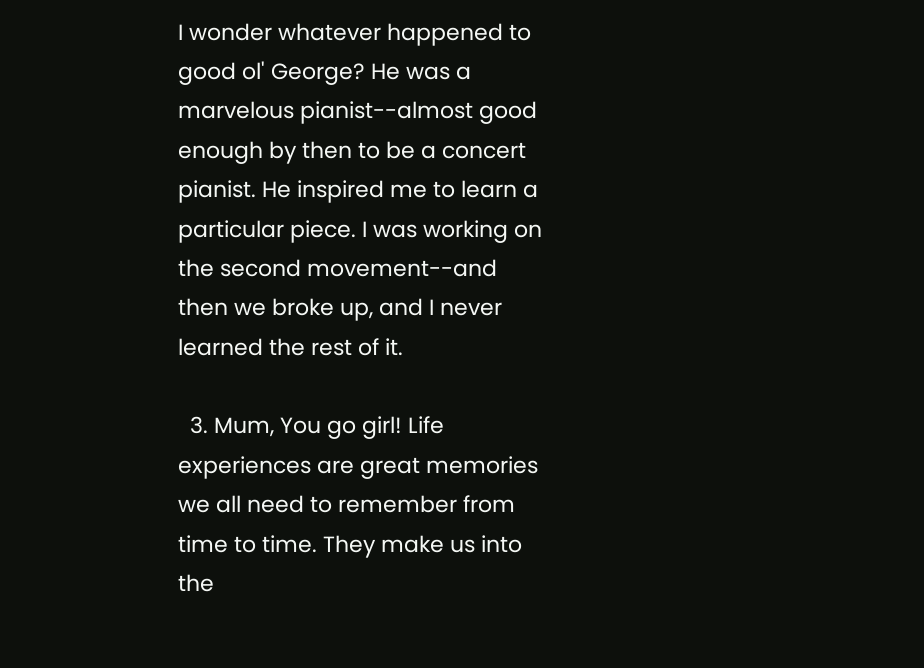I wonder whatever happened to good ol' George? He was a marvelous pianist--almost good enough by then to be a concert pianist. He inspired me to learn a particular piece. I was working on the second movement--and then we broke up, and I never learned the rest of it.

  3. Mum, You go girl! Life experiences are great memories we all need to remember from time to time. They make us into the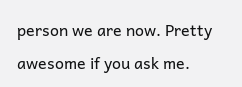person we are now. Pretty awesome if you ask me.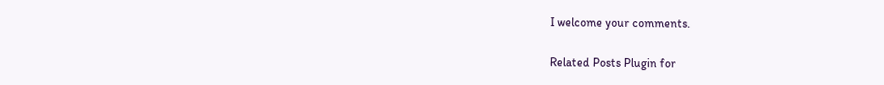I welcome your comments.

Related Posts Plugin for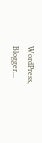WordPress, Blogger...